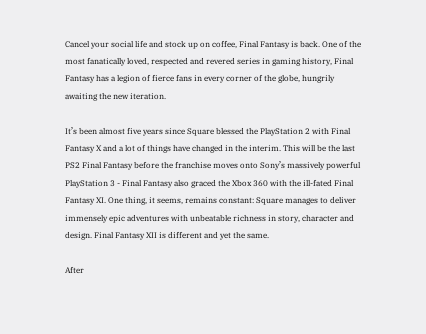Cancel your social life and stock up on coffee, Final Fantasy is back. One of the most fanatically loved, respected and revered series in gaming history, Final Fantasy has a legion of fierce fans in every corner of the globe, hungrily awaiting the new iteration.

It’s been almost five years since Square blessed the PlayStation 2 with Final Fantasy X and a lot of things have changed in the interim. This will be the last PS2 Final Fantasy before the franchise moves onto Sony’s massively powerful PlayStation 3 - Final Fantasy also graced the Xbox 360 with the ill-fated Final Fantasy XI. One thing, it seems, remains constant: Square manages to deliver immensely epic adventures with unbeatable richness in story, character and design. Final Fantasy XII is different and yet the same.

After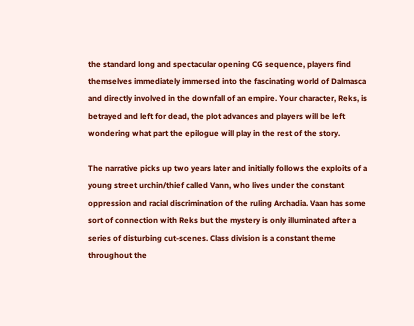the standard long and spectacular opening CG sequence, players find themselves immediately immersed into the fascinating world of Dalmasca and directly involved in the downfall of an empire. Your character, Reks, is betrayed and left for dead, the plot advances and players will be left wondering what part the epilogue will play in the rest of the story.

The narrative picks up two years later and initially follows the exploits of a young street urchin/thief called Vann, who lives under the constant oppression and racial discrimination of the ruling Archadia. Vaan has some sort of connection with Reks but the mystery is only illuminated after a series of disturbing cut-scenes. Class division is a constant theme throughout the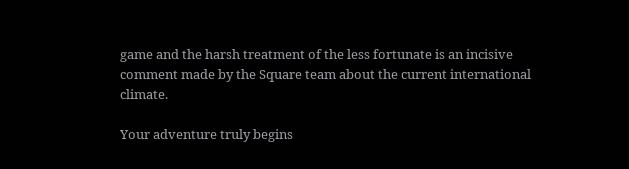game and the harsh treatment of the less fortunate is an incisive comment made by the Square team about the current international climate.

Your adventure truly begins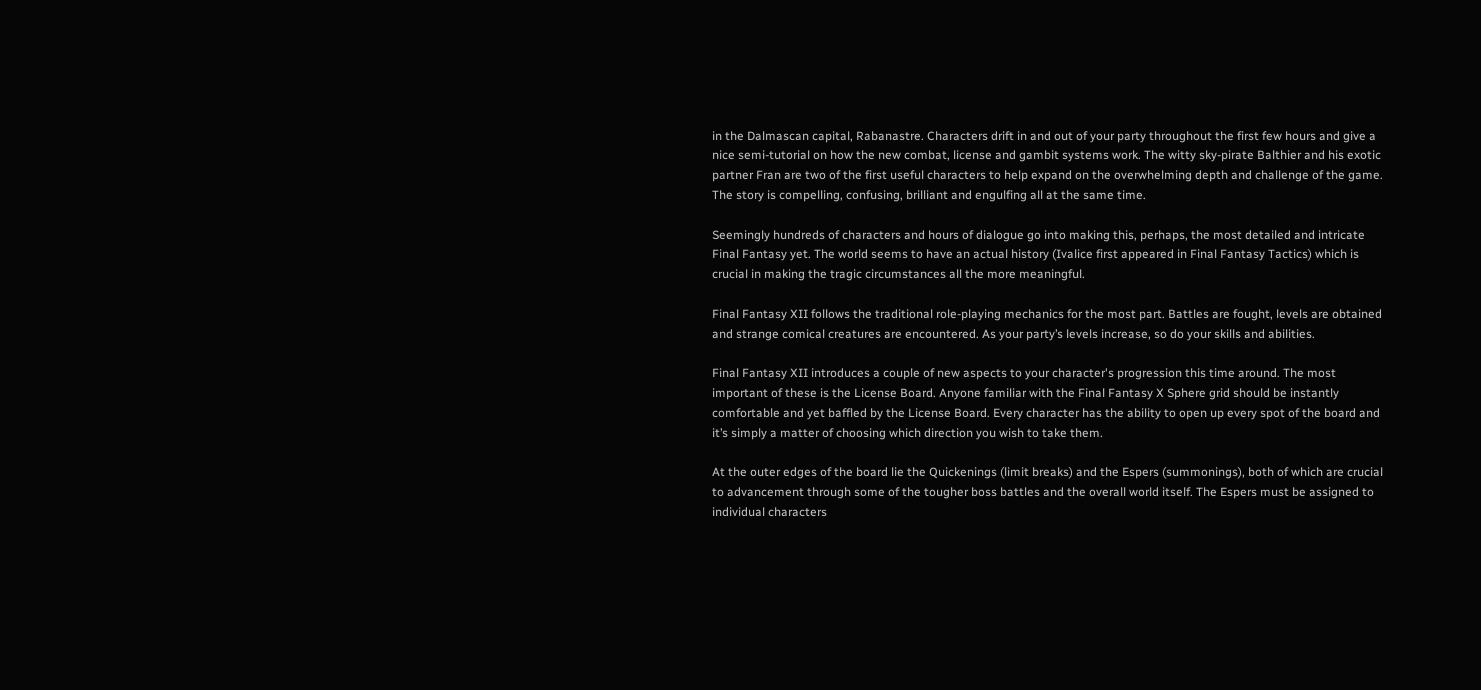in the Dalmascan capital, Rabanastre. Characters drift in and out of your party throughout the first few hours and give a nice semi-tutorial on how the new combat, license and gambit systems work. The witty sky-pirate Balthier and his exotic partner Fran are two of the first useful characters to help expand on the overwhelming depth and challenge of the game. The story is compelling, confusing, brilliant and engulfing all at the same time.

Seemingly hundreds of characters and hours of dialogue go into making this, perhaps, the most detailed and intricate Final Fantasy yet. The world seems to have an actual history (Ivalice first appeared in Final Fantasy Tactics) which is crucial in making the tragic circumstances all the more meaningful.

Final Fantasy XII follows the traditional role-playing mechanics for the most part. Battles are fought, levels are obtained and strange comical creatures are encountered. As your party’s levels increase, so do your skills and abilities.

Final Fantasy XII introduces a couple of new aspects to your character's progression this time around. The most important of these is the License Board. Anyone familiar with the Final Fantasy X Sphere grid should be instantly comfortable and yet baffled by the License Board. Every character has the ability to open up every spot of the board and it’s simply a matter of choosing which direction you wish to take them.

At the outer edges of the board lie the Quickenings (limit breaks) and the Espers (summonings), both of which are crucial to advancement through some of the tougher boss battles and the overall world itself. The Espers must be assigned to individual characters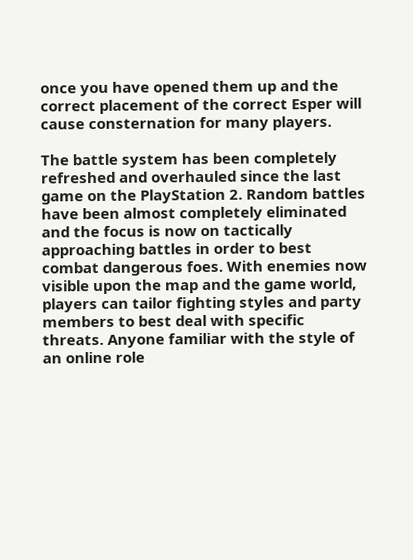once you have opened them up and the correct placement of the correct Esper will cause consternation for many players.

The battle system has been completely refreshed and overhauled since the last game on the PlayStation 2. Random battles have been almost completely eliminated and the focus is now on tactically approaching battles in order to best combat dangerous foes. With enemies now visible upon the map and the game world, players can tailor fighting styles and party members to best deal with specific threats. Anyone familiar with the style of an online role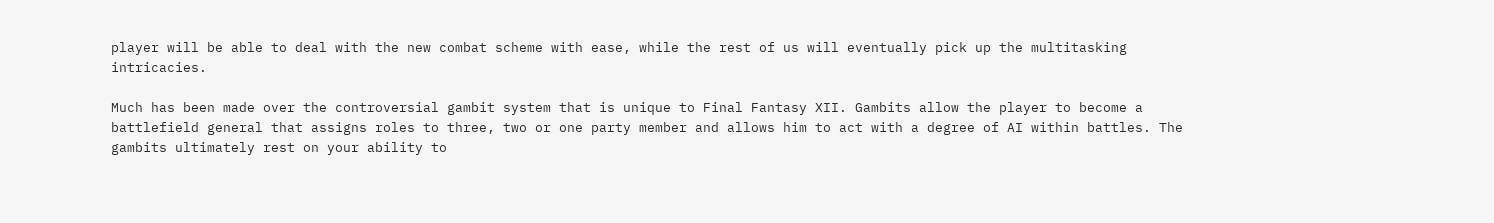player will be able to deal with the new combat scheme with ease, while the rest of us will eventually pick up the multitasking intricacies.

Much has been made over the controversial gambit system that is unique to Final Fantasy XII. Gambits allow the player to become a battlefield general that assigns roles to three, two or one party member and allows him to act with a degree of AI within battles. The gambits ultimately rest on your ability to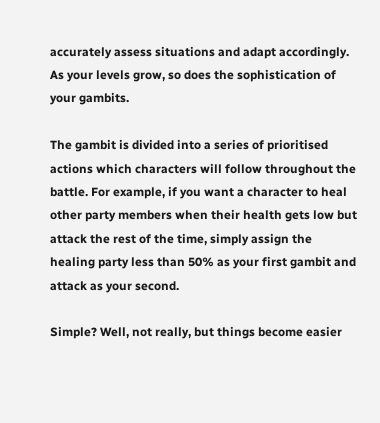accurately assess situations and adapt accordingly. As your levels grow, so does the sophistication of your gambits.

The gambit is divided into a series of prioritised actions which characters will follow throughout the battle. For example, if you want a character to heal other party members when their health gets low but attack the rest of the time, simply assign the healing party less than 50% as your first gambit and attack as your second.

Simple? Well, not really, but things become easier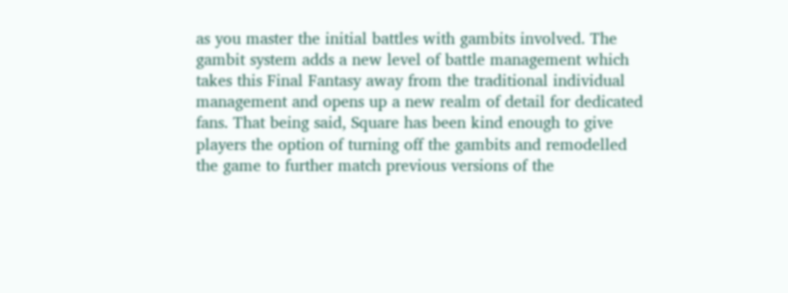as you master the initial battles with gambits involved. The gambit system adds a new level of battle management which takes this Final Fantasy away from the traditional individual management and opens up a new realm of detail for dedicated fans. That being said, Square has been kind enough to give players the option of turning off the gambits and remodelled the game to further match previous versions of the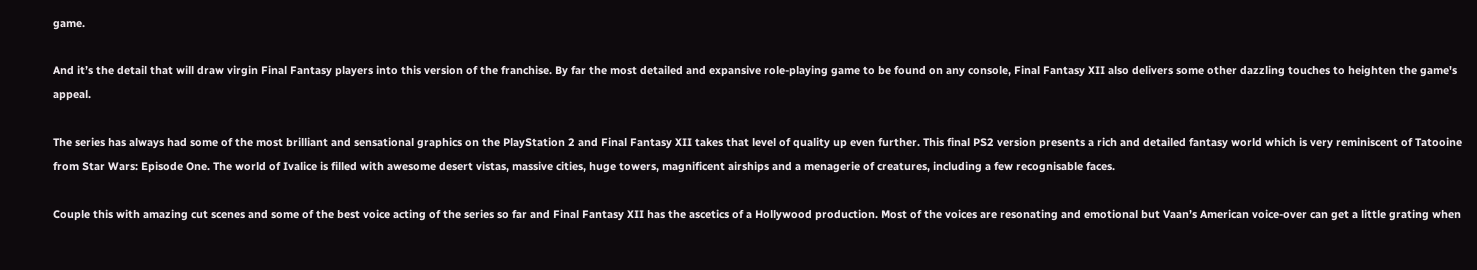game.

And it’s the detail that will draw virgin Final Fantasy players into this version of the franchise. By far the most detailed and expansive role-playing game to be found on any console, Final Fantasy XII also delivers some other dazzling touches to heighten the game's appeal.

The series has always had some of the most brilliant and sensational graphics on the PlayStation 2 and Final Fantasy XII takes that level of quality up even further. This final PS2 version presents a rich and detailed fantasy world which is very reminiscent of Tatooine from Star Wars: Episode One. The world of Ivalice is filled with awesome desert vistas, massive cities, huge towers, magnificent airships and a menagerie of creatures, including a few recognisable faces.

Couple this with amazing cut scenes and some of the best voice acting of the series so far and Final Fantasy XII has the ascetics of a Hollywood production. Most of the voices are resonating and emotional but Vaan’s American voice-over can get a little grating when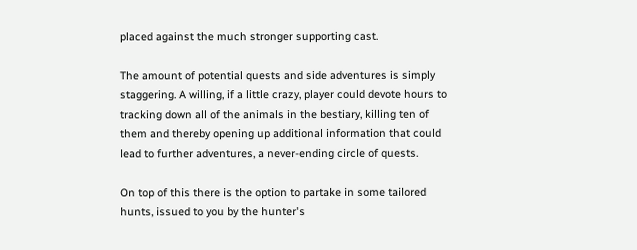placed against the much stronger supporting cast.

The amount of potential quests and side adventures is simply staggering. A willing, if a little crazy, player could devote hours to tracking down all of the animals in the bestiary, killing ten of them and thereby opening up additional information that could lead to further adventures, a never-ending circle of quests.

On top of this there is the option to partake in some tailored hunts, issued to you by the hunter's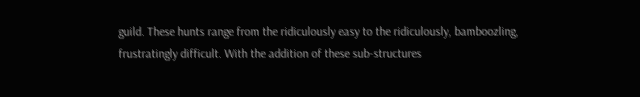guild. These hunts range from the ridiculously easy to the ridiculously, bamboozling, frustratingly difficult. With the addition of these sub-structures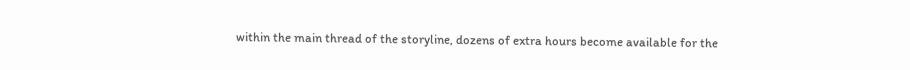within the main thread of the storyline, dozens of extra hours become available for the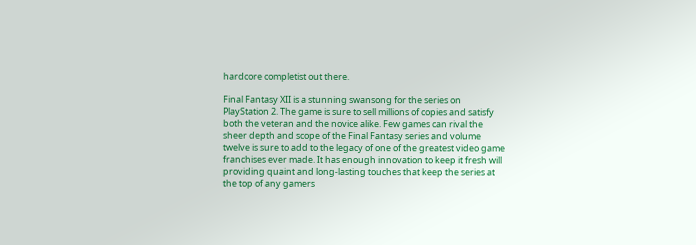hardcore completist out there.

Final Fantasy XII is a stunning swansong for the series on PlayStation 2. The game is sure to sell millions of copies and satisfy both the veteran and the novice alike. Few games can rival the sheer depth and scope of the Final Fantasy series and volume twelve is sure to add to the legacy of one of the greatest video game franchises ever made. It has enough innovation to keep it fresh will providing quaint and long-lasting touches that keep the series at the top of any gamers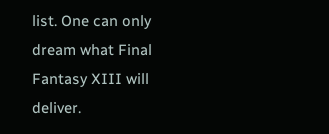list. One can only dream what Final Fantasy XIII will deliver.